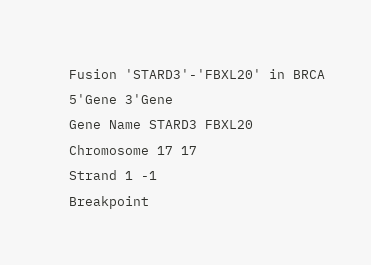Fusion 'STARD3'-'FBXL20' in BRCA
5'Gene 3'Gene
Gene Name STARD3 FBXL20
Chromosome 17 17
Strand 1 -1
Breakpoint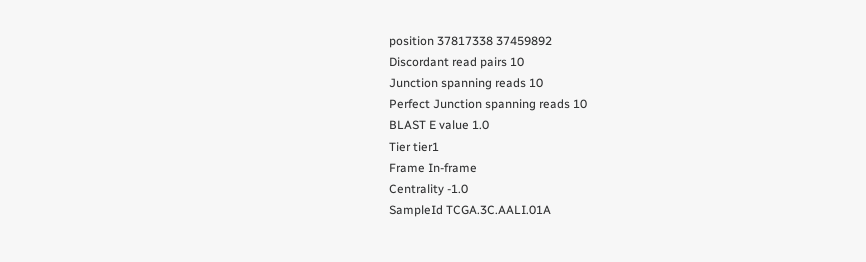position 37817338 37459892
Discordant read pairs 10
Junction spanning reads 10
Perfect Junction spanning reads 10
BLAST E value 1.0
Tier tier1
Frame In-frame
Centrality -1.0
SampleId TCGA.3C.AALI.01A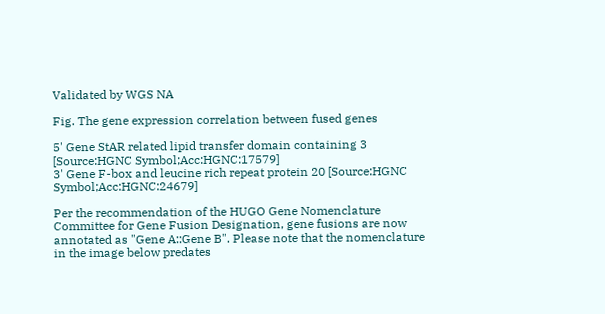Validated by WGS NA

Fig. The gene expression correlation between fused genes

5' Gene StAR related lipid transfer domain containing 3 [Source:HGNC Symbol;Acc:HGNC:17579]
3' Gene F-box and leucine rich repeat protein 20 [Source:HGNC Symbol;Acc:HGNC:24679]

Per the recommendation of the HUGO Gene Nomenclature Committee for Gene Fusion Designation, gene fusions are now annotated as "Gene A::Gene B". Please note that the nomenclature in the image below predates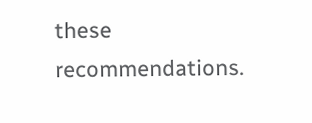these recommendations.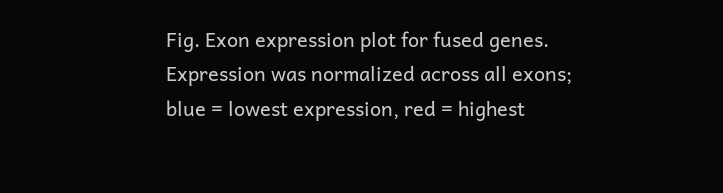Fig. Exon expression plot for fused genes. Expression was normalized across all exons; blue = lowest expression, red = highest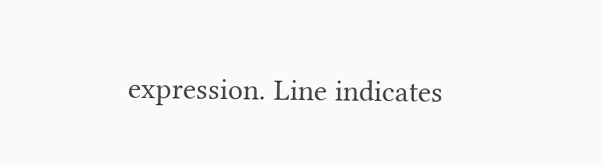expression. Line indicates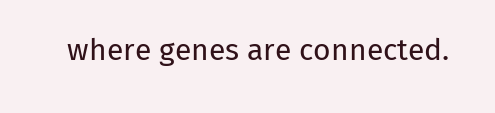where genes are connected.